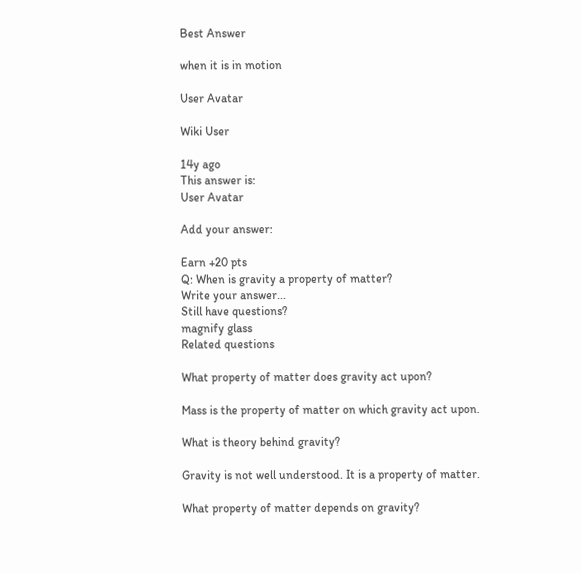Best Answer

when it is in motion

User Avatar

Wiki User

14y ago
This answer is:
User Avatar

Add your answer:

Earn +20 pts
Q: When is gravity a property of matter?
Write your answer...
Still have questions?
magnify glass
Related questions

What property of matter does gravity act upon?

Mass is the property of matter on which gravity act upon.

What is theory behind gravity?

Gravity is not well understood. It is a property of matter.

What property of matter depends on gravity?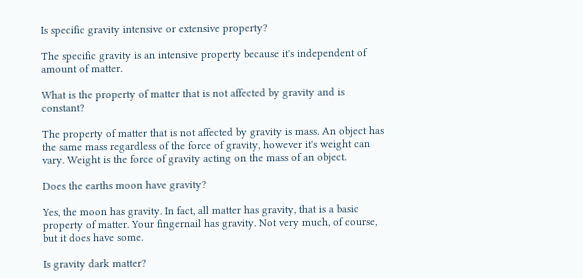Is specific gravity intensive or extensive property?

The specific gravity is an intensive property because it's independent of amount of matter.

What is the property of matter that is not affected by gravity and is constant?

The property of matter that is not affected by gravity is mass. An object has the same mass regardless of the force of gravity, however it's weight can vary. Weight is the force of gravity acting on the mass of an object.

Does the earths moon have gravity?

Yes, the moon has gravity. In fact, all matter has gravity, that is a basic property of matter. Your fingernail has gravity. Not very much, of course, but it does have some.

Is gravity dark matter?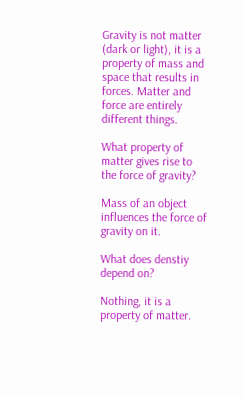Gravity is not matter (dark or light), it is a property of mass and space that results in forces. Matter and force are entirely different things.

What property of matter gives rise to the force of gravity?

Mass of an object influences the force of gravity on it.

What does denstiy depend on?

Nothing, it is a property of matter.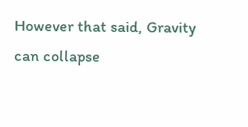However that said, Gravity can collapse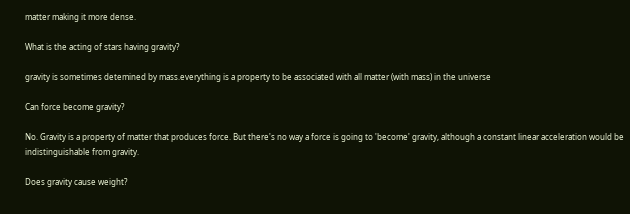matter making it more dense.

What is the acting of stars having gravity?

gravity is sometimes detemined by mass.everything is a property to be associated with all matter (with mass) in the universe

Can force become gravity?

No. Gravity is a property of matter that produces force. But there's no way a force is going to 'become' gravity, although a constant linear acceleration would be indistinguishable from gravity.

Does gravity cause weight?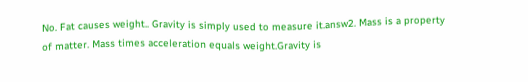No. Fat causes weight.. Gravity is simply used to measure it.answ2. Mass is a property of matter. Mass times acceleration equals weight.Gravity is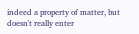indeed a property of matter, but doesn't really enter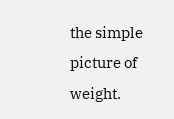the simple picture of weight.